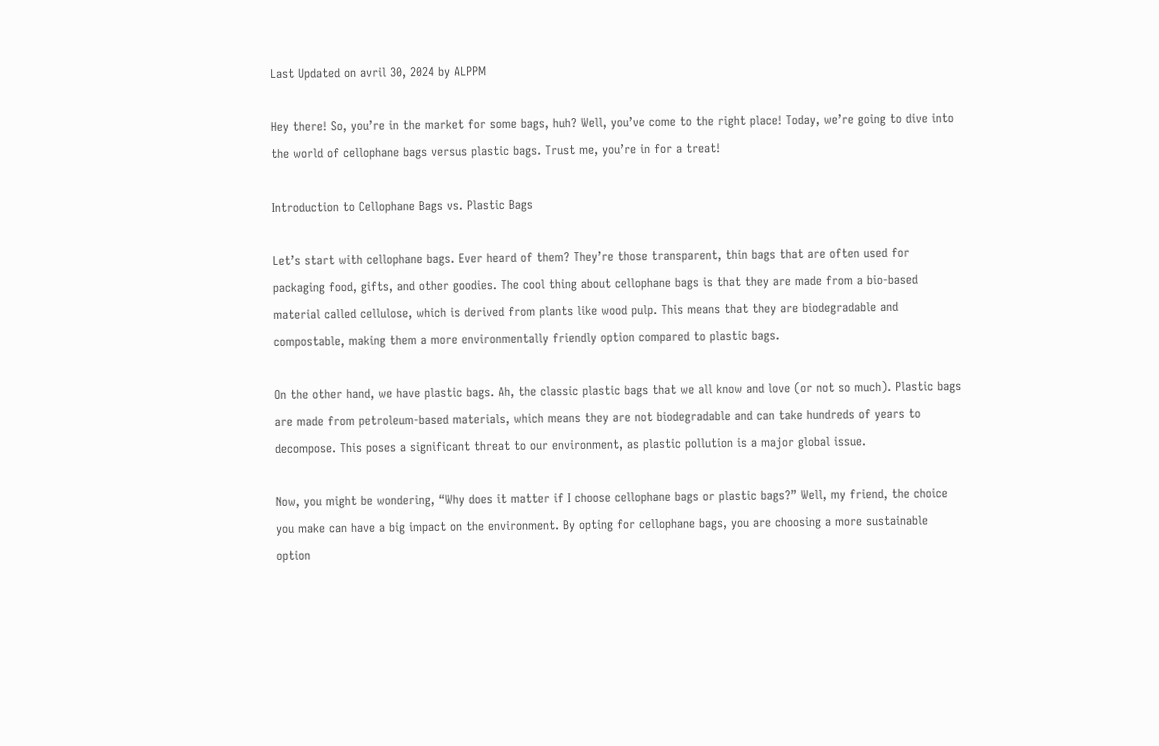Last Updated on avril 30, 2024 by ALPPM

Hey there! So, you’re in the market for some bags, huh? Well, you’ve come to the right place! Today, we’re going to dive into the world of cellophane bags versus plastic bags. Trust me, you’re in for a treat!

Introduction to Cellophane Bags vs. Plastic Bags

Let’s start with cellophane bags. Ever heard of them? They’re those transparent, thin bags that are often used for packaging food, gifts, and other goodies. The cool thing about cellophane bags is that they are made from a bio-based material called cellulose, which is derived from plants like wood pulp. This means that they are biodegradable and compostable, making them a more environmentally friendly option compared to plastic bags.

On the other hand, we have plastic bags. Ah, the classic plastic bags that we all know and love (or not so much). Plastic bags are made from petroleum-based materials, which means they are not biodegradable and can take hundreds of years to decompose. This poses a significant threat to our environment, as plastic pollution is a major global issue.

Now, you might be wondering, “Why does it matter if I choose cellophane bags or plastic bags?” Well, my friend, the choice you make can have a big impact on the environment. By opting for cellophane bags, you are choosing a more sustainable option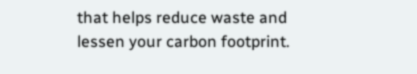that helps reduce waste and lessen your carbon footprint.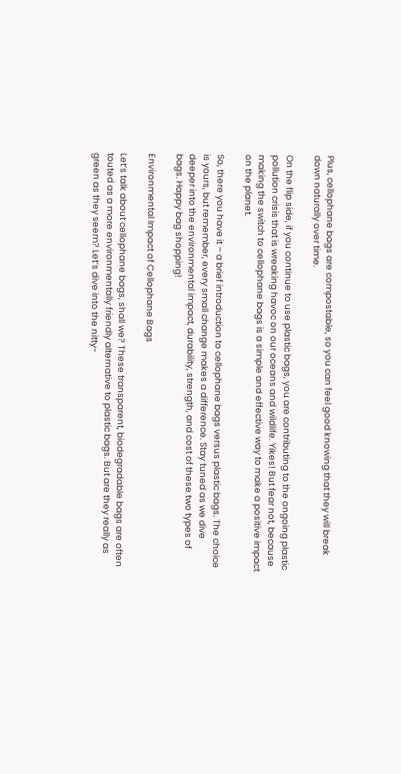Plus, cellophane bags are compostable, so you can feel good knowing that they will break down naturally over time.

On the flip side, if you continue to use plastic bags, you are contributing to the ongoing plastic pollution crisis that is wreaking havoc on our oceans and wildlife. Yikes! But fear not, because making the switch to cellophane bags is a simple and effective way to make a positive impact on the planet.

So, there you have it – a brief introduction to cellophane bags versus plastic bags. The choice is yours, but remember, every small change makes a difference. Stay tuned as we dive deeper into the environmental impact, durability, strength, and cost of these two types of bags. Happy bag shopping!

Environmental Impact of Cellophane Bags

Let’s talk about cellophane bags, shall we? These transparent, biodegradable bags are often touted as a more environmentally friendly alternative to plastic bags. But are they really as green as they seem? Let’s dive into the nitty-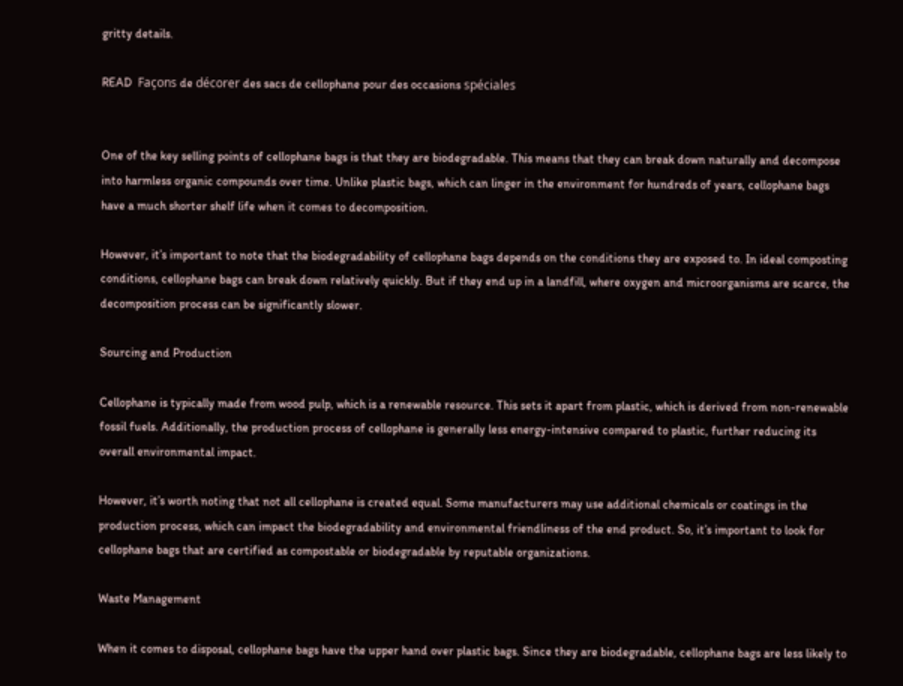gritty details.

READ  Façons de décorer des sacs de cellophane pour des occasions spéciales


One of the key selling points of cellophane bags is that they are biodegradable. This means that they can break down naturally and decompose into harmless organic compounds over time. Unlike plastic bags, which can linger in the environment for hundreds of years, cellophane bags have a much shorter shelf life when it comes to decomposition.

However, it’s important to note that the biodegradability of cellophane bags depends on the conditions they are exposed to. In ideal composting conditions, cellophane bags can break down relatively quickly. But if they end up in a landfill, where oxygen and microorganisms are scarce, the decomposition process can be significantly slower.

Sourcing and Production

Cellophane is typically made from wood pulp, which is a renewable resource. This sets it apart from plastic, which is derived from non-renewable fossil fuels. Additionally, the production process of cellophane is generally less energy-intensive compared to plastic, further reducing its overall environmental impact.

However, it’s worth noting that not all cellophane is created equal. Some manufacturers may use additional chemicals or coatings in the production process, which can impact the biodegradability and environmental friendliness of the end product. So, it’s important to look for cellophane bags that are certified as compostable or biodegradable by reputable organizations.

Waste Management

When it comes to disposal, cellophane bags have the upper hand over plastic bags. Since they are biodegradable, cellophane bags are less likely to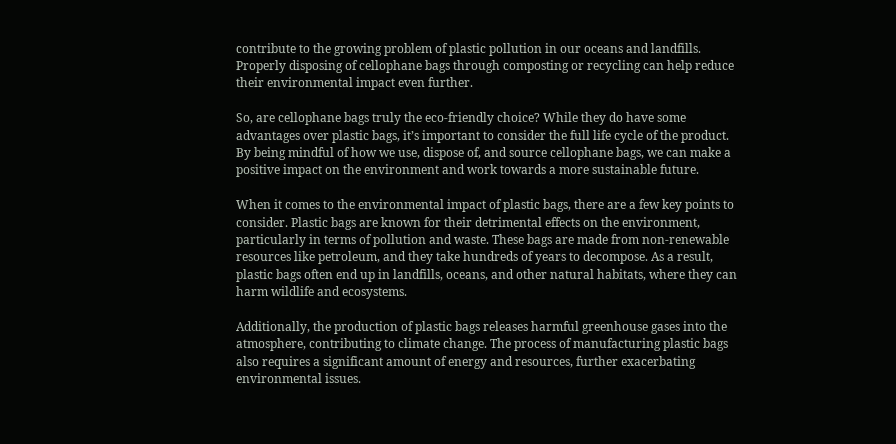contribute to the growing problem of plastic pollution in our oceans and landfills. Properly disposing of cellophane bags through composting or recycling can help reduce their environmental impact even further.

So, are cellophane bags truly the eco-friendly choice? While they do have some advantages over plastic bags, it’s important to consider the full life cycle of the product. By being mindful of how we use, dispose of, and source cellophane bags, we can make a positive impact on the environment and work towards a more sustainable future.

When it comes to the environmental impact of plastic bags, there are a few key points to consider. Plastic bags are known for their detrimental effects on the environment, particularly in terms of pollution and waste. These bags are made from non-renewable resources like petroleum, and they take hundreds of years to decompose. As a result, plastic bags often end up in landfills, oceans, and other natural habitats, where they can harm wildlife and ecosystems.

Additionally, the production of plastic bags releases harmful greenhouse gases into the atmosphere, contributing to climate change. The process of manufacturing plastic bags also requires a significant amount of energy and resources, further exacerbating environmental issues.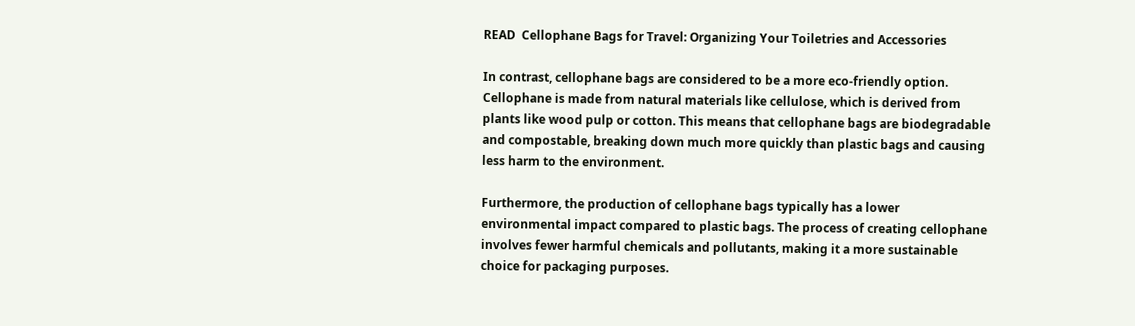READ  Cellophane Bags for Travel: Organizing Your Toiletries and Accessories

In contrast, cellophane bags are considered to be a more eco-friendly option. Cellophane is made from natural materials like cellulose, which is derived from plants like wood pulp or cotton. This means that cellophane bags are biodegradable and compostable, breaking down much more quickly than plastic bags and causing less harm to the environment.

Furthermore, the production of cellophane bags typically has a lower environmental impact compared to plastic bags. The process of creating cellophane involves fewer harmful chemicals and pollutants, making it a more sustainable choice for packaging purposes.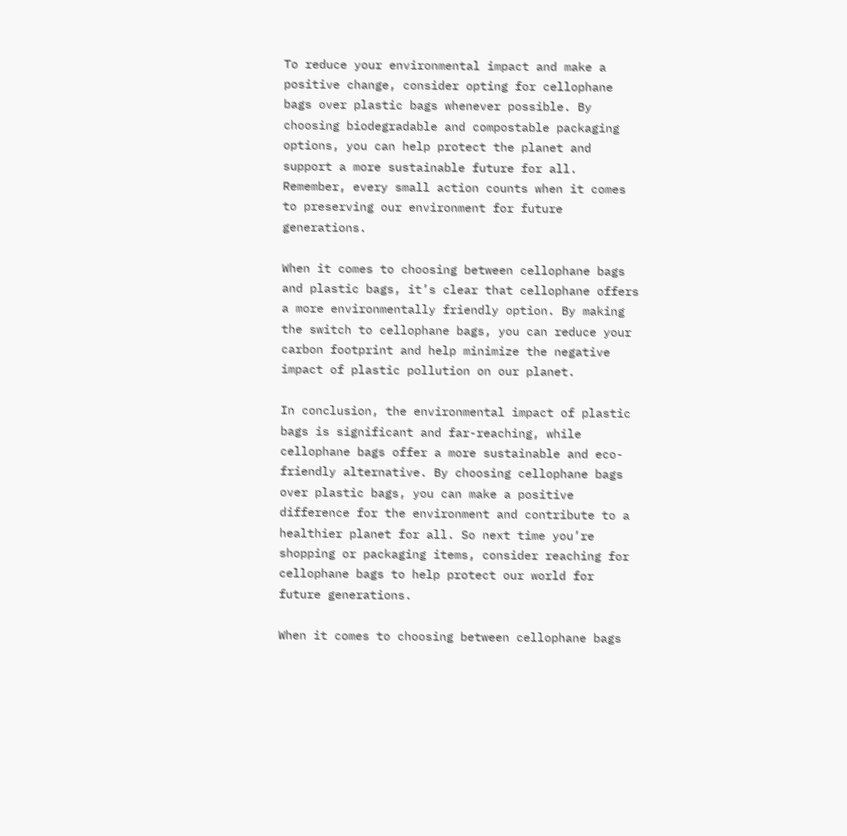To reduce your environmental impact and make a positive change, consider opting for cellophane bags over plastic bags whenever possible. By choosing biodegradable and compostable packaging options, you can help protect the planet and support a more sustainable future for all. Remember, every small action counts when it comes to preserving our environment for future generations.

When it comes to choosing between cellophane bags and plastic bags, it’s clear that cellophane offers a more environmentally friendly option. By making the switch to cellophane bags, you can reduce your carbon footprint and help minimize the negative impact of plastic pollution on our planet.

In conclusion, the environmental impact of plastic bags is significant and far-reaching, while cellophane bags offer a more sustainable and eco-friendly alternative. By choosing cellophane bags over plastic bags, you can make a positive difference for the environment and contribute to a healthier planet for all. So next time you’re shopping or packaging items, consider reaching for cellophane bags to help protect our world for future generations.

When it comes to choosing between cellophane bags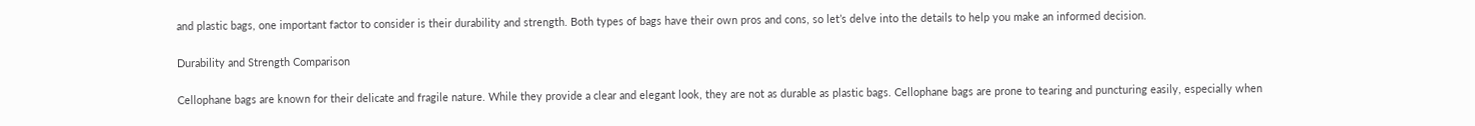and plastic bags, one important factor to consider is their durability and strength. Both types of bags have their own pros and cons, so let’s delve into the details to help you make an informed decision.

Durability and Strength Comparison

Cellophane bags are known for their delicate and fragile nature. While they provide a clear and elegant look, they are not as durable as plastic bags. Cellophane bags are prone to tearing and puncturing easily, especially when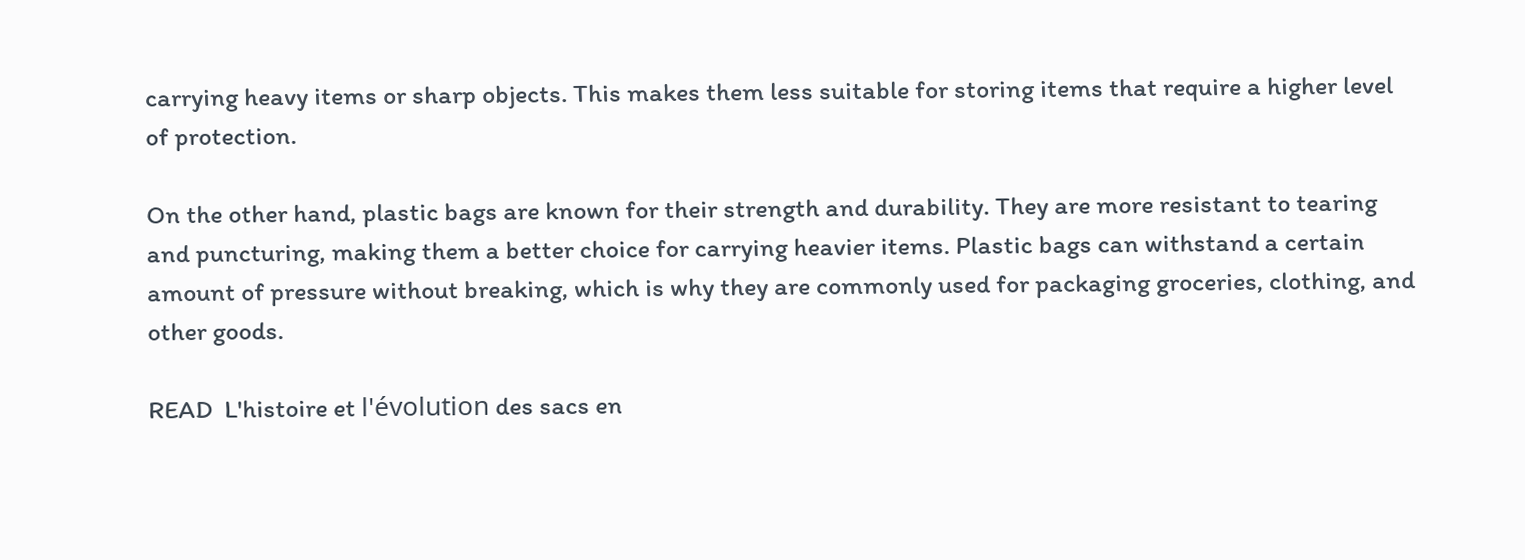carrying heavy items or sharp objects. This makes them less suitable for storing items that require a higher level of protection.

On the other hand, plastic bags are known for their strength and durability. They are more resistant to tearing and puncturing, making them a better choice for carrying heavier items. Plastic bags can withstand a certain amount of pressure without breaking, which is why they are commonly used for packaging groceries, clothing, and other goods.

READ  L'histoire et l'évolution des sacs en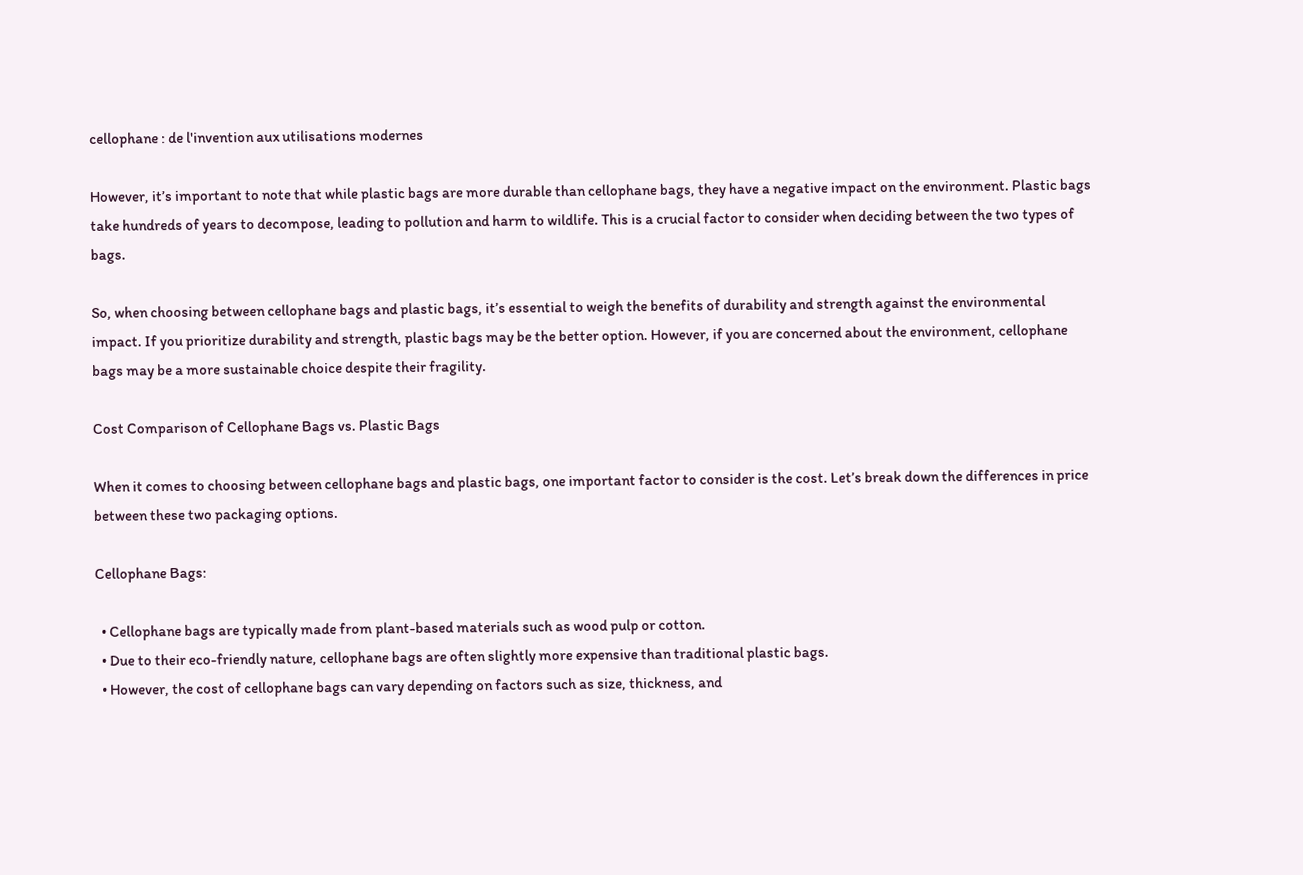cellophane : de l'invention aux utilisations modernes

However, it’s important to note that while plastic bags are more durable than cellophane bags, they have a negative impact on the environment. Plastic bags take hundreds of years to decompose, leading to pollution and harm to wildlife. This is a crucial factor to consider when deciding between the two types of bags.

So, when choosing between cellophane bags and plastic bags, it’s essential to weigh the benefits of durability and strength against the environmental impact. If you prioritize durability and strength, plastic bags may be the better option. However, if you are concerned about the environment, cellophane bags may be a more sustainable choice despite their fragility.

Cost Comparison of Cellophane Bags vs. Plastic Bags

When it comes to choosing between cellophane bags and plastic bags, one important factor to consider is the cost. Let’s break down the differences in price between these two packaging options.

Cellophane Bags:

  • Cellophane bags are typically made from plant-based materials such as wood pulp or cotton.
  • Due to their eco-friendly nature, cellophane bags are often slightly more expensive than traditional plastic bags.
  • However, the cost of cellophane bags can vary depending on factors such as size, thickness, and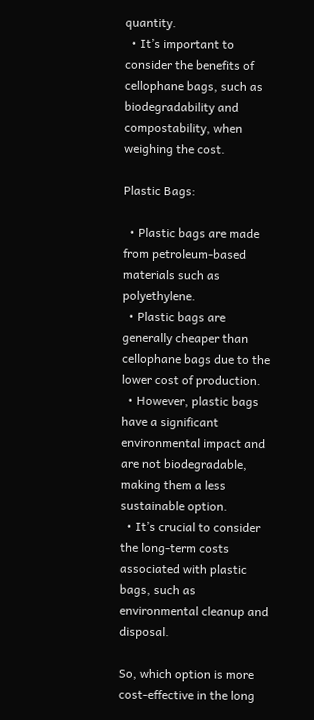quantity.
  • It’s important to consider the benefits of cellophane bags, such as biodegradability and compostability, when weighing the cost.

Plastic Bags:

  • Plastic bags are made from petroleum-based materials such as polyethylene.
  • Plastic bags are generally cheaper than cellophane bags due to the lower cost of production.
  • However, plastic bags have a significant environmental impact and are not biodegradable, making them a less sustainable option.
  • It’s crucial to consider the long-term costs associated with plastic bags, such as environmental cleanup and disposal.

So, which option is more cost-effective in the long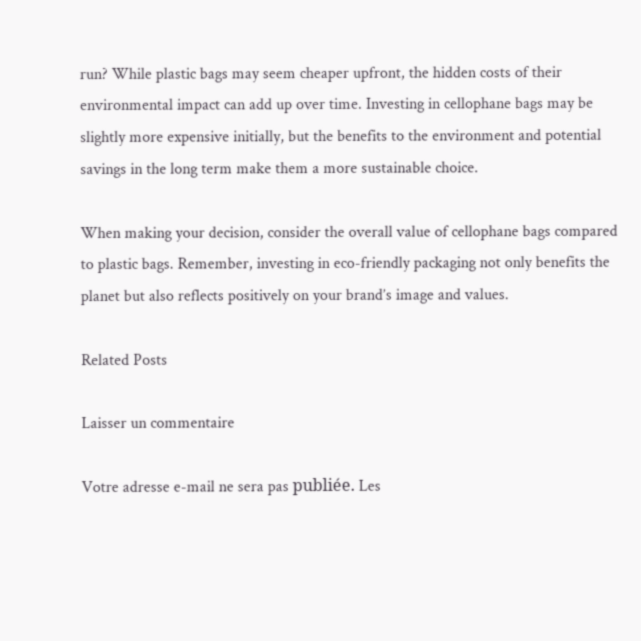run? While plastic bags may seem cheaper upfront, the hidden costs of their environmental impact can add up over time. Investing in cellophane bags may be slightly more expensive initially, but the benefits to the environment and potential savings in the long term make them a more sustainable choice.

When making your decision, consider the overall value of cellophane bags compared to plastic bags. Remember, investing in eco-friendly packaging not only benefits the planet but also reflects positively on your brand’s image and values.

Related Posts

Laisser un commentaire

Votre adresse e-mail ne sera pas publiée. Les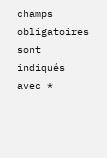champs obligatoires sont indiqués avec *